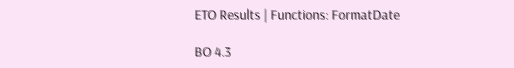ETO Results | Functions: FormatDate

BO 4.3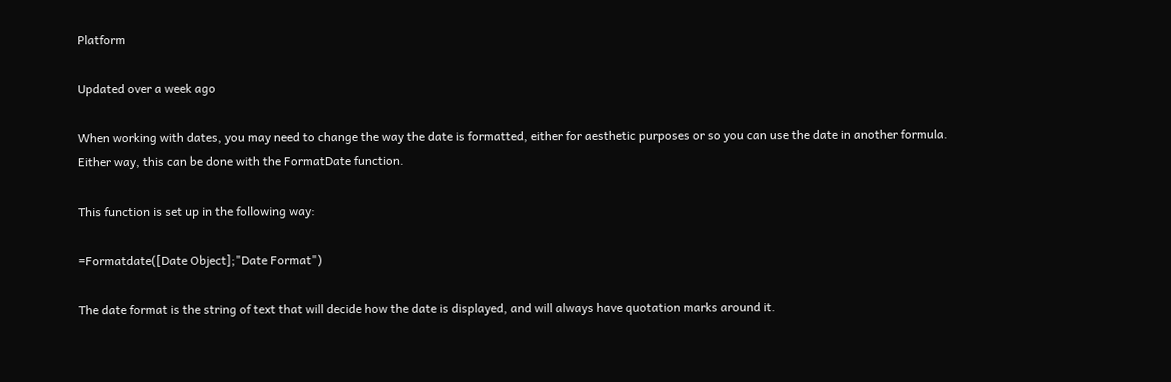Platform

Updated over a week ago

When working with dates, you may need to change the way the date is formatted, either for aesthetic purposes or so you can use the date in another formula. Either way, this can be done with the FormatDate function.

This function is set up in the following way:

=Formatdate([Date Object];"Date Format")

The date format is the string of text that will decide how the date is displayed, and will always have quotation marks around it.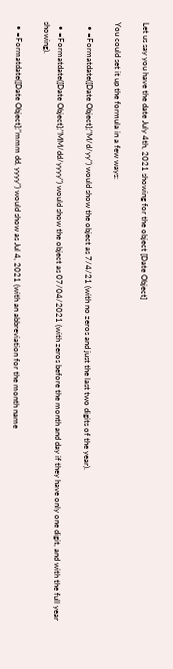Let us say you have the date July 4th, 2021 showing for the object [Date Object]

You could set it up the formula in a few ways:

  • =Formatdate([Date Object];"M/d/yy") would show the object as 7/4/21 (with no zeros and just the last two digits of the year).

  • =Formatdate([Date Object];"MM/dd/yyyy") would show the object as 07/04/2021 (with zeros before the month and day if they have only one digit, and with the full year showing).

  • =Formatdate([Date Object];"mmm dd, yyyy") would show as Jul 4, 2021 (with an abbreviation for the month name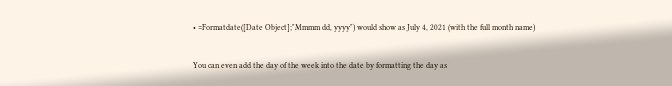• =Formatdate([Date Object];"Mmmm dd, yyyy") would show as July 4, 2021 (with the full month name)

You can even add the day of the week into the date by formatting the day as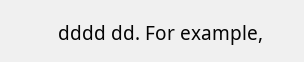dddd dd. For example,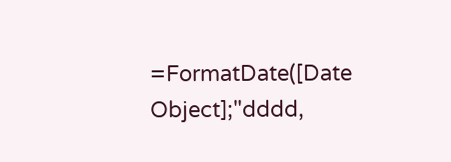=FormatDate([Date Object];"dddd,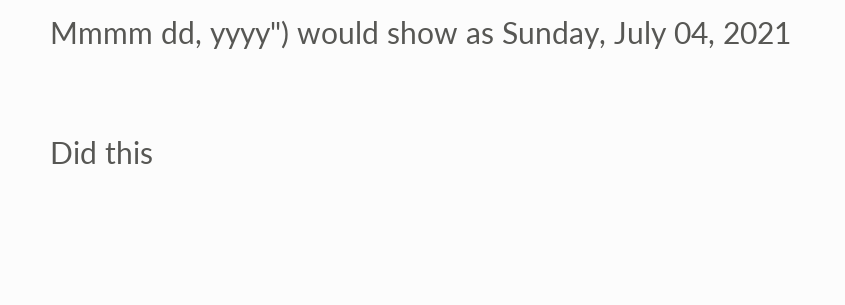Mmmm dd, yyyy") would show as Sunday, July 04, 2021

Did this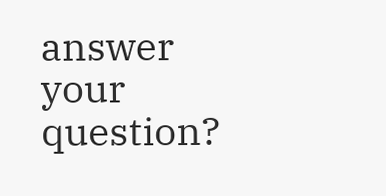answer your question?